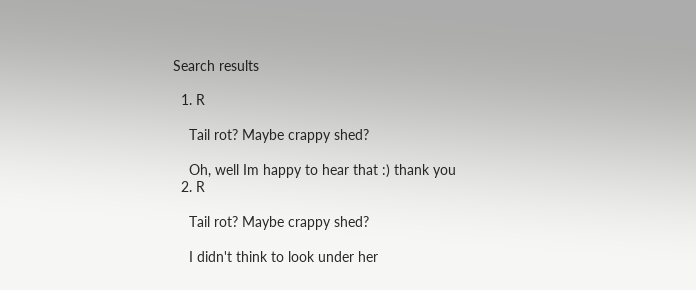Search results

  1. R

    Tail rot? Maybe crappy shed?

    Oh, well Im happy to hear that :) thank you
  2. R

    Tail rot? Maybe crappy shed?

    I didn't think to look under her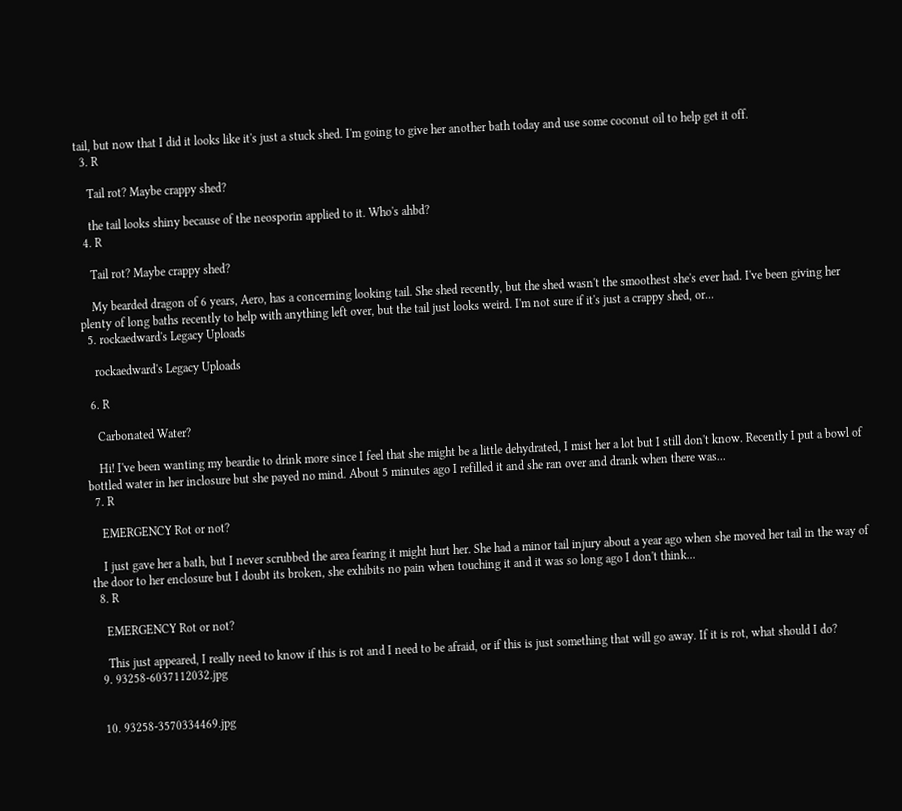tail, but now that I did it looks like it's just a stuck shed. I'm going to give her another bath today and use some coconut oil to help get it off.
  3. R

    Tail rot? Maybe crappy shed?

    the tail looks shiny because of the neosporin applied to it. Who's ahbd?
  4. R

    Tail rot? Maybe crappy shed?

    My bearded dragon of 6 years, Aero, has a concerning looking tail. She shed recently, but the shed wasn't the smoothest she's ever had. I've been giving her plenty of long baths recently to help with anything left over, but the tail just looks weird. I'm not sure if it's just a crappy shed, or...
  5. rockaedward's Legacy Uploads

    rockaedward's Legacy Uploads

  6. R

    Carbonated Water?

    Hi! I've been wanting my beardie to drink more since I feel that she might be a little dehydrated, I mist her a lot but I still don't know. Recently I put a bowl of bottled water in her inclosure but she payed no mind. About 5 minutes ago I refilled it and she ran over and drank when there was...
  7. R

    EMERGENCY Rot or not?

    I just gave her a bath, but I never scrubbed the area fearing it might hurt her. She had a minor tail injury about a year ago when she moved her tail in the way of the door to her enclosure but I doubt its broken, she exhibits no pain when touching it and it was so long ago I don't think...
  8. R

    EMERGENCY Rot or not?

    This just appeared, I really need to know if this is rot and I need to be afraid, or if this is just something that will go away. If it is rot, what should I do?
  9. 93258-6037112032.jpg


  10. 93258-3570334469.jpg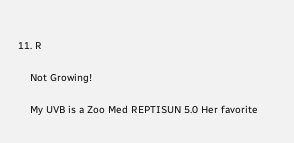11. R

    Not Growing!

    My UVB is a Zoo Med REPTISUN 5.0 Her favorite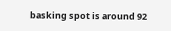basking spot is around 92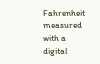Fahrenheit measured with a digital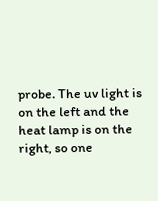probe. The uv light is on the left and the heat lamp is on the right, so one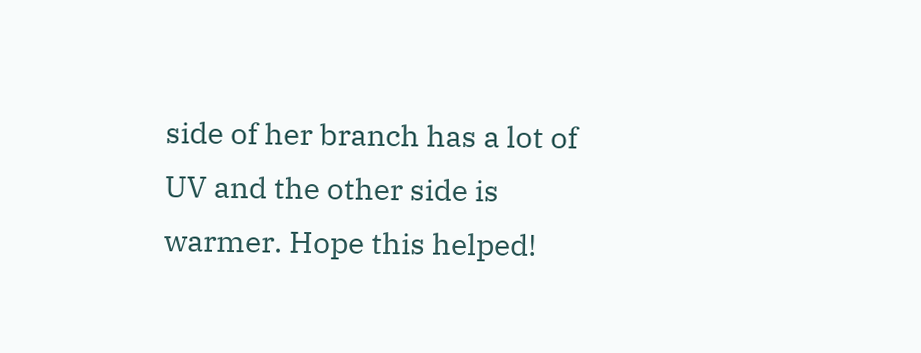side of her branch has a lot of UV and the other side is warmer. Hope this helped!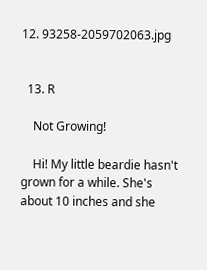12. 93258-2059702063.jpg


  13. R

    Not Growing!

    Hi! My little beardie hasn't grown for a while. She's about 10 inches and she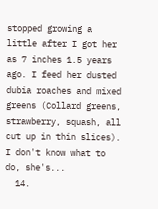stopped growing a little after I got her as 7 inches 1.5 years ago. I feed her dusted dubia roaches and mixed greens (Collard greens, strawberry, squash, all cut up in thin slices). I don't know what to do, she's...
  14.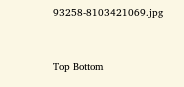93258-8103421069.jpg


Top Bottom